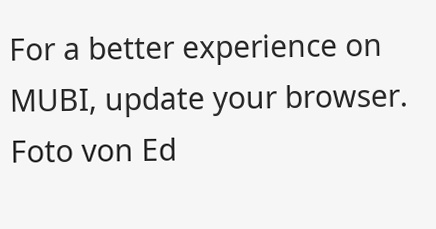For a better experience on MUBI, update your browser.
Foto von Ed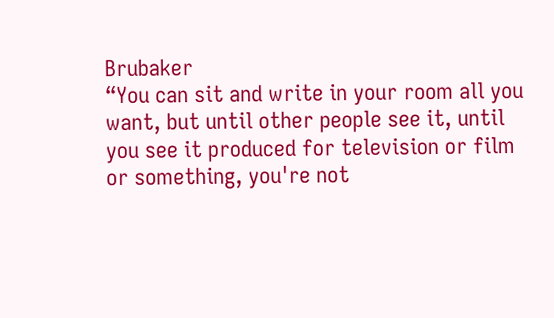Brubaker
“You can sit and write in your room all you want, but until other people see it, until you see it produced for television or film or something, you're not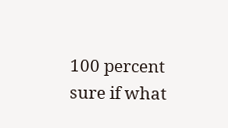100 percent sure if what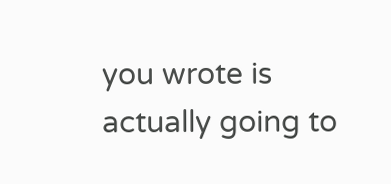you wrote is actually going to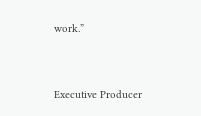work.”


Executive Producer